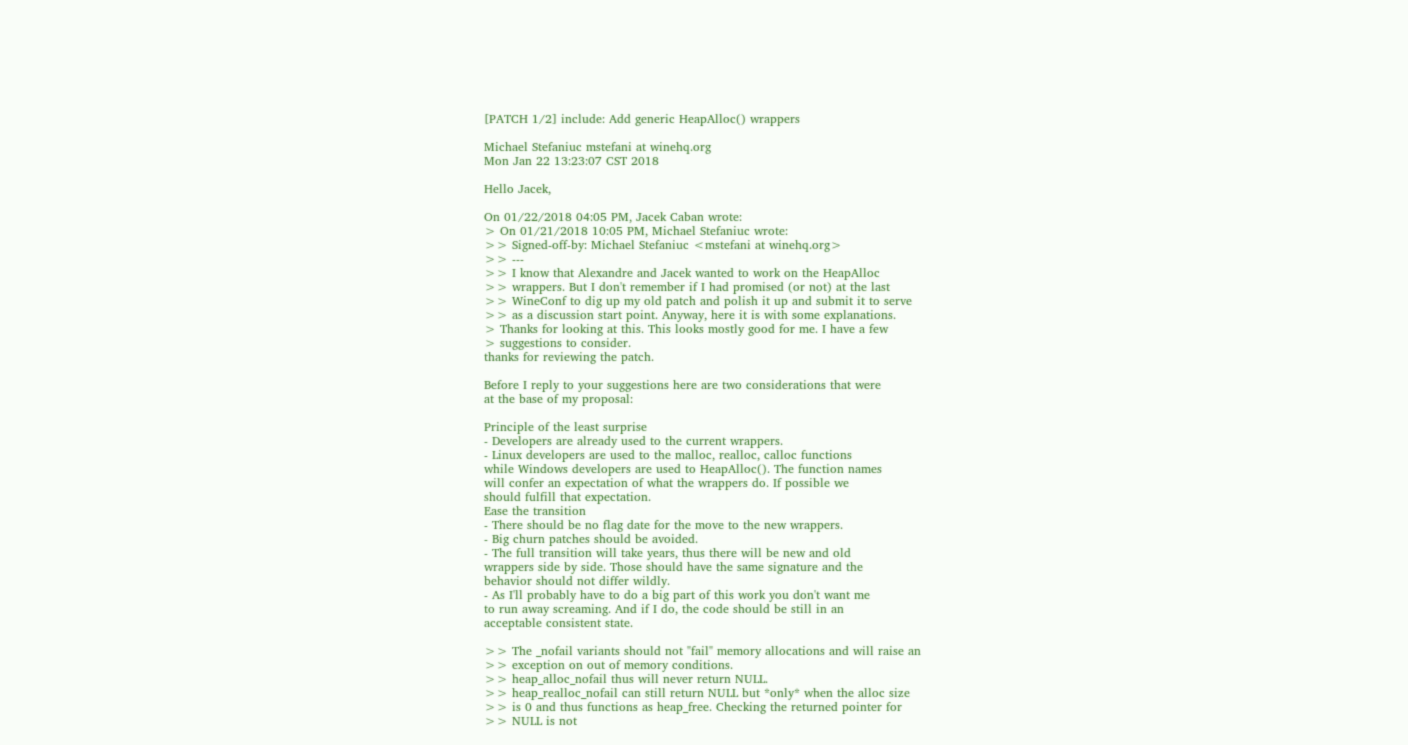[PATCH 1/2] include: Add generic HeapAlloc() wrappers

Michael Stefaniuc mstefani at winehq.org
Mon Jan 22 13:23:07 CST 2018

Hello Jacek,

On 01/22/2018 04:05 PM, Jacek Caban wrote:
> On 01/21/2018 10:05 PM, Michael Stefaniuc wrote:
>> Signed-off-by: Michael Stefaniuc <mstefani at winehq.org>
>> ---
>> I know that Alexandre and Jacek wanted to work on the HeapAlloc
>> wrappers. But I don't remember if I had promised (or not) at the last
>> WineConf to dig up my old patch and polish it up and submit it to serve
>> as a discussion start point. Anyway, here it is with some explanations.
> Thanks for looking at this. This looks mostly good for me. I have a few
> suggestions to consider.
thanks for reviewing the patch.

Before I reply to your suggestions here are two considerations that were
at the base of my proposal:

Principle of the least surprise
- Developers are already used to the current wrappers.
- Linux developers are used to the malloc, realloc, calloc functions
while Windows developers are used to HeapAlloc(). The function names
will confer an expectation of what the wrappers do. If possible we
should fulfill that expectation.
Ease the transition
- There should be no flag date for the move to the new wrappers.
- Big churn patches should be avoided.
- The full transition will take years, thus there will be new and old
wrappers side by side. Those should have the same signature and the
behavior should not differ wildly.
- As I'll probably have to do a big part of this work you don't want me
to run away screaming. And if I do, the code should be still in an
acceptable consistent state.

>> The _nofail variants should not "fail" memory allocations and will raise an
>> exception on out of memory conditions.
>> heap_alloc_nofail thus will never return NULL.
>> heap_realloc_nofail can still return NULL but *only* when the alloc size
>> is 0 and thus functions as heap_free. Checking the returned pointer for
>> NULL is not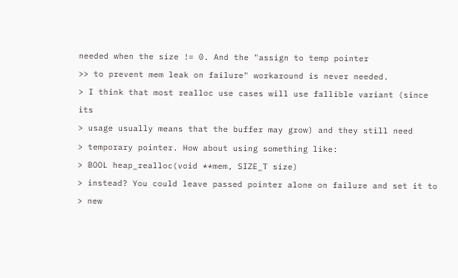needed when the size != 0. And the "assign to temp pointer
>> to prevent mem leak on failure" workaround is never needed.
> I think that most realloc use cases will use fallible variant (since its
> usage usually means that the buffer may grow) and they still need
> temporary pointer. How about using something like:
> BOOL heap_realloc(void **mem, SIZE_T size)
> instead? You could leave passed pointer alone on failure and set it to
> new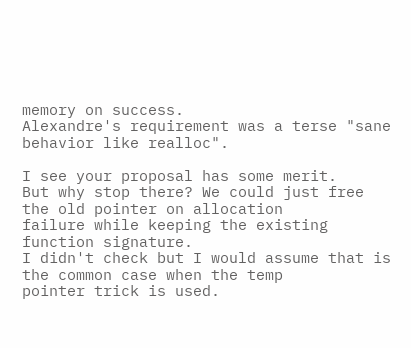memory on success.
Alexandre's requirement was a terse "sane behavior like realloc".

I see your proposal has some merit.
But why stop there? We could just free the old pointer on allocation
failure while keeping the existing function signature.
I didn't check but I would assume that is the common case when the temp
pointer trick is used.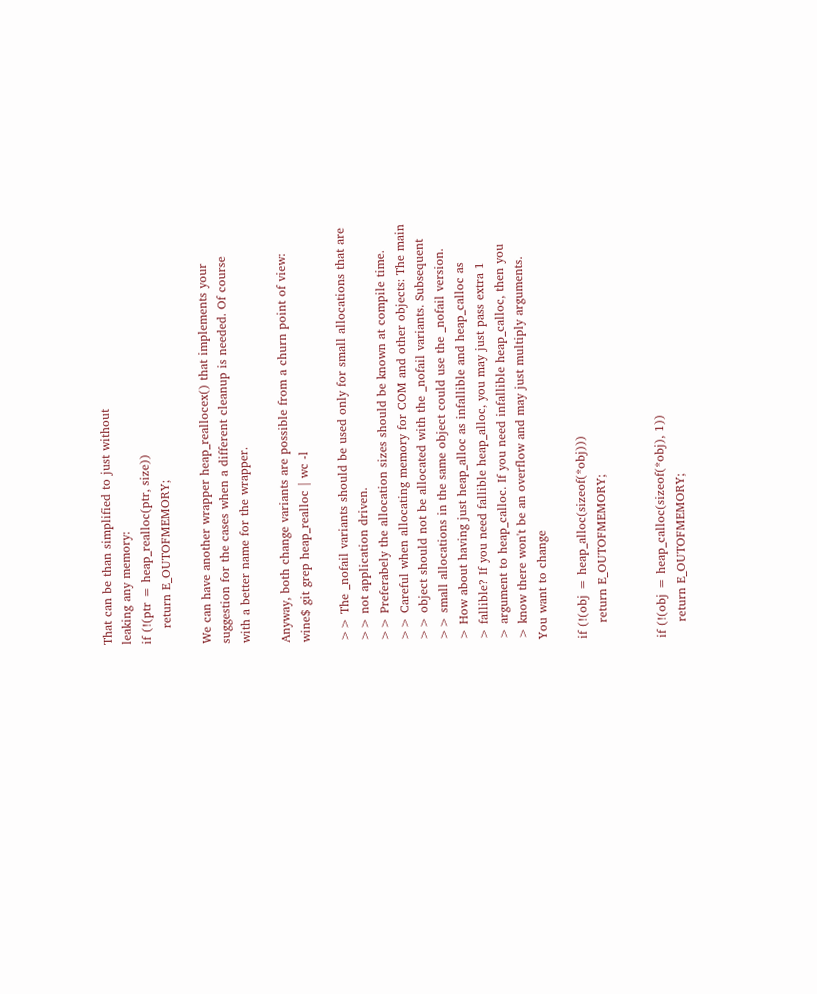That can be than simplified to just without
leaking any memory:
if (!(ptr = heap_realloc(ptr, size))
    return E_OUTOFMEMORY;

We can have another wrapper heap_reallocex() that implements your
suggestion for the cases when a different cleanup is needed. Of course
with a better name for the wrapper.

Anyway, both change variants are possible from a churn point of view:
wine$ git grep heap_realloc | wc -l

>> The _nofail variants should be used only for small allocations that are
>> not application driven.
>> Preferabely the allocation sizes should be known at compile time.
>> Careful when allocating memory for COM and other objects: The main
>> object should not be allocated with the _nofail variants. Subsequent
>> small allocations in the same object could use the _nofail version.
> How about having just heap_alloc as infallible and heap_calloc as
> fallible? If you need fallible heap_alloc, you may just pass extra 1
> argument to heap_calloc. If you need infallible heap_calloc, then you
> know there won't be an overflow and may just multiply arguments.
You want to change

if (!(obj = heap_alloc(sizeof(*obj)))
    return E_OUTOFMEMORY;


if (!(obj = heap_calloc(sizeof(*obj), 1))
    return E_OUTOFMEMORY;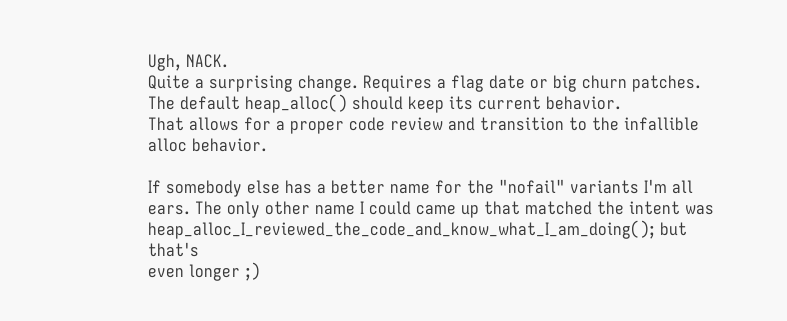Ugh, NACK.
Quite a surprising change. Requires a flag date or big churn patches.
The default heap_alloc() should keep its current behavior.
That allows for a proper code review and transition to the infallible
alloc behavior.

If somebody else has a better name for the "nofail" variants I'm all
ears. The only other name I could came up that matched the intent was
heap_alloc_I_reviewed_the_code_and_know_what_I_am_doing(); but that's
even longer ;)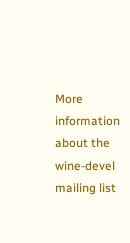More information about the wine-devel mailing list